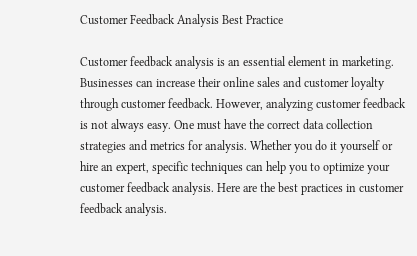Customer Feedback Analysis Best Practice

Customer feedback analysis is an essential element in marketing. Businesses can increase their online sales and customer loyalty through customer feedback. However, analyzing customer feedback is not always easy. One must have the correct data collection strategies and metrics for analysis. Whether you do it yourself or hire an expert, specific techniques can help you to optimize your customer feedback analysis. Here are the best practices in customer feedback analysis.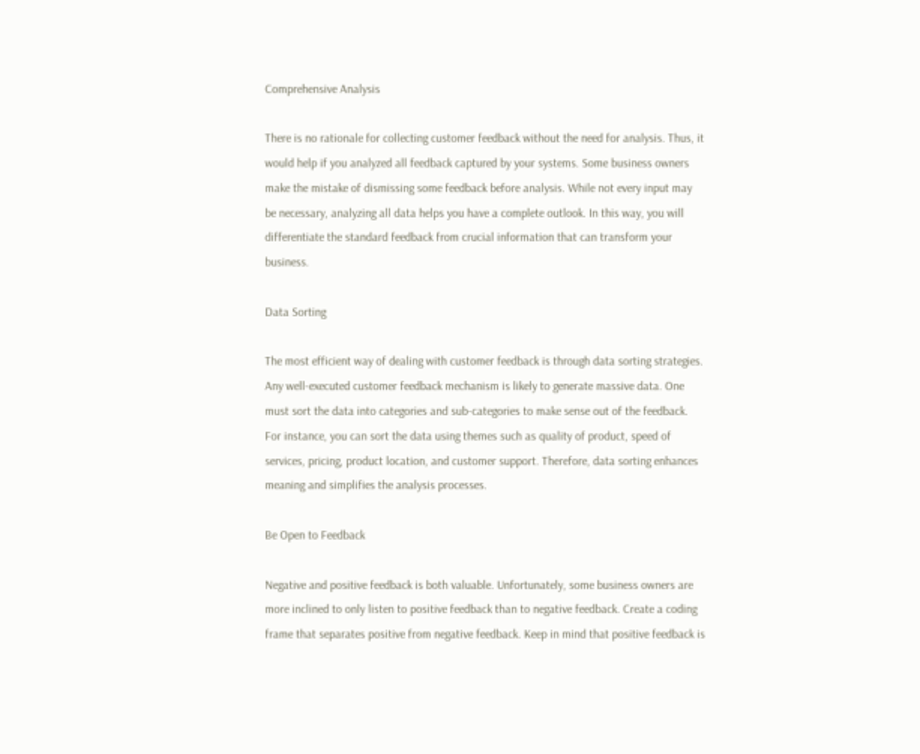Comprehensive Analysis

There is no rationale for collecting customer feedback without the need for analysis. Thus, it would help if you analyzed all feedback captured by your systems. Some business owners make the mistake of dismissing some feedback before analysis. While not every input may be necessary, analyzing all data helps you have a complete outlook. In this way, you will differentiate the standard feedback from crucial information that can transform your business.

Data Sorting

The most efficient way of dealing with customer feedback is through data sorting strategies. Any well-executed customer feedback mechanism is likely to generate massive data. One must sort the data into categories and sub-categories to make sense out of the feedback. For instance, you can sort the data using themes such as quality of product, speed of services, pricing, product location, and customer support. Therefore, data sorting enhances meaning and simplifies the analysis processes.

Be Open to Feedback

Negative and positive feedback is both valuable. Unfortunately, some business owners are more inclined to only listen to positive feedback than to negative feedback. Create a coding frame that separates positive from negative feedback. Keep in mind that positive feedback is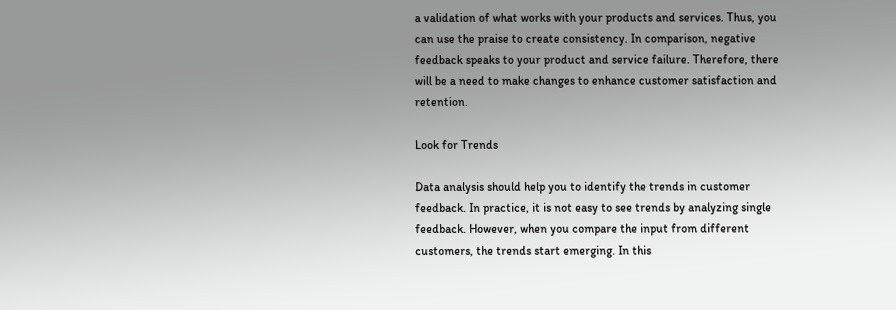a validation of what works with your products and services. Thus, you can use the praise to create consistency. In comparison, negative feedback speaks to your product and service failure. Therefore, there will be a need to make changes to enhance customer satisfaction and retention.

Look for Trends

Data analysis should help you to identify the trends in customer feedback. In practice, it is not easy to see trends by analyzing single feedback. However, when you compare the input from different customers, the trends start emerging. In this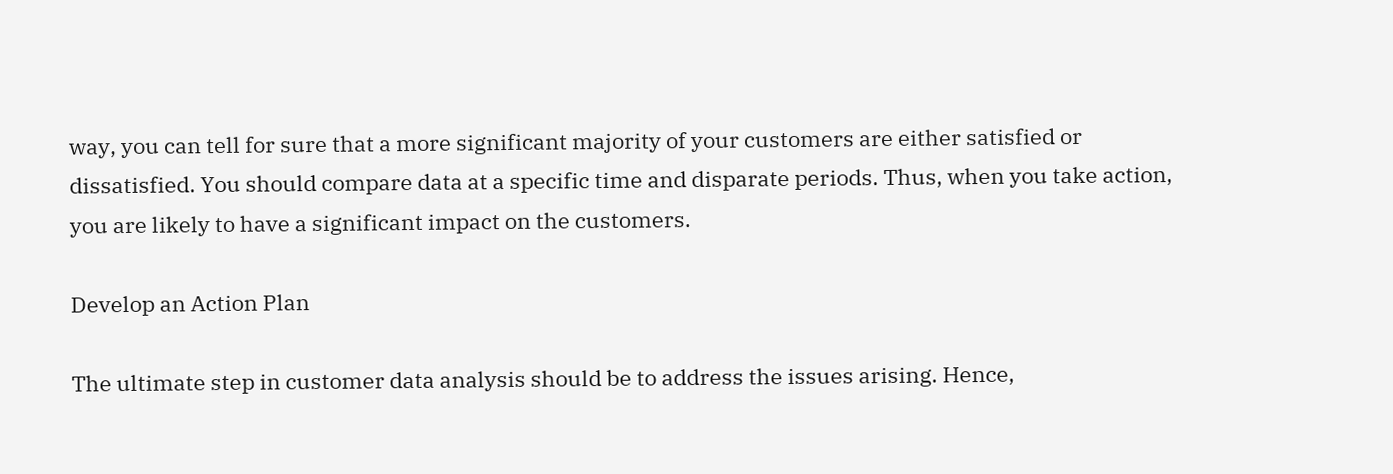way, you can tell for sure that a more significant majority of your customers are either satisfied or dissatisfied. You should compare data at a specific time and disparate periods. Thus, when you take action, you are likely to have a significant impact on the customers.

Develop an Action Plan

The ultimate step in customer data analysis should be to address the issues arising. Hence,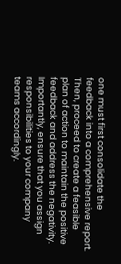one must first consolidate the feedback into a comprehensive report. Then, proceed to create a feasible plan of action to maintain the positive feedback and address the negativity. Importantly, ensure that you assign responsibilities to your company teams accordingly.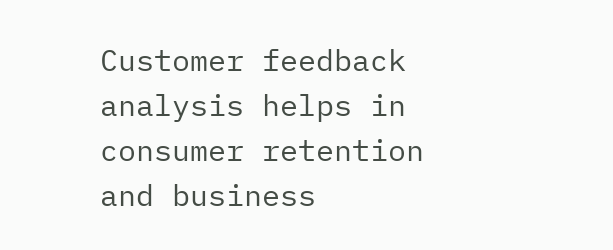Customer feedback analysis helps in consumer retention and business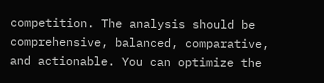competition. The analysis should be comprehensive, balanced, comparative, and actionable. You can optimize the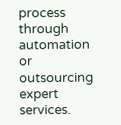process through automation or outsourcing expert services.